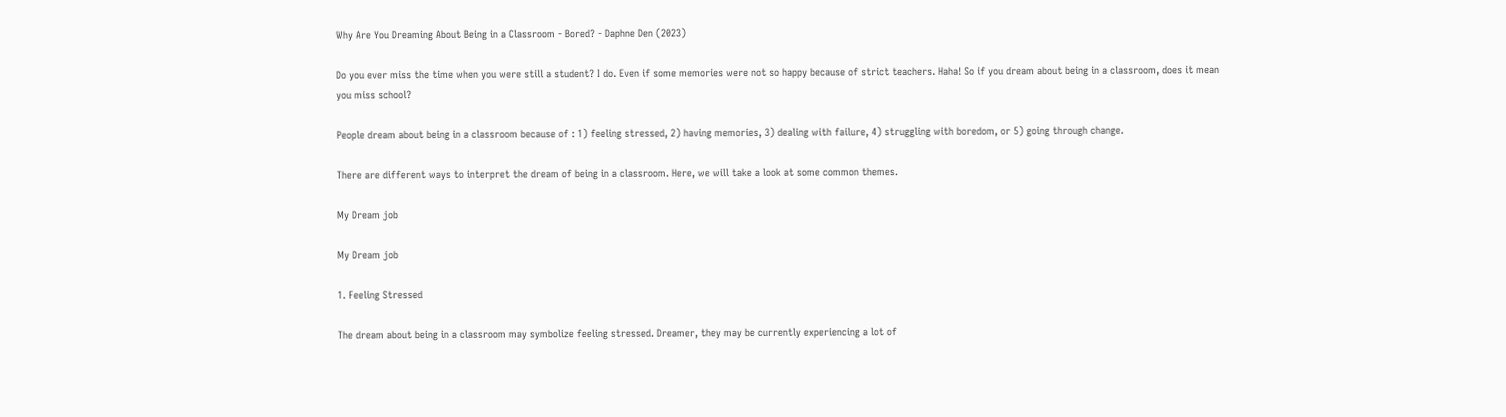Why Are You Dreaming About Being in a Classroom - Bored? - Daphne Den (2023)

Do you ever miss the time when you were still a student? I do. Even if some memories were not so happy because of strict teachers. Haha! So if you dream about being in a classroom, does it mean you miss school?

People dream about being in a classroom because of : 1) feeling stressed, 2) having memories, 3) dealing with failure, 4) struggling with boredom, or 5) going through change.

There are different ways to interpret the dream of being in a classroom. Here, we will take a look at some common themes.

My Dream job

My Dream job

1. Feeling Stressed

The dream about being in a classroom may symbolize feeling stressed. Dreamer, they may be currently experiencing a lot of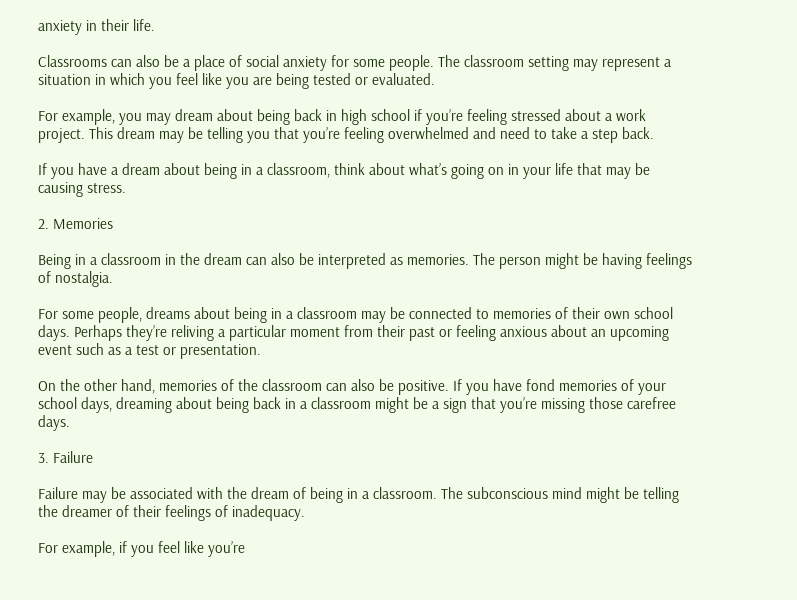anxiety in their life.

Classrooms can also be a place of social anxiety for some people. The classroom setting may represent a situation in which you feel like you are being tested or evaluated.

For example, you may dream about being back in high school if you’re feeling stressed about a work project. This dream may be telling you that you’re feeling overwhelmed and need to take a step back.

If you have a dream about being in a classroom, think about what’s going on in your life that may be causing stress.

2. Memories

Being in a classroom in the dream can also be interpreted as memories. The person might be having feelings of nostalgia.

For some people, dreams about being in a classroom may be connected to memories of their own school days. Perhaps they’re reliving a particular moment from their past or feeling anxious about an upcoming event such as a test or presentation.

On the other hand, memories of the classroom can also be positive. If you have fond memories of your school days, dreaming about being back in a classroom might be a sign that you’re missing those carefree days.

3. Failure

Failure may be associated with the dream of being in a classroom. The subconscious mind might be telling the dreamer of their feelings of inadequacy.

For example, if you feel like you’re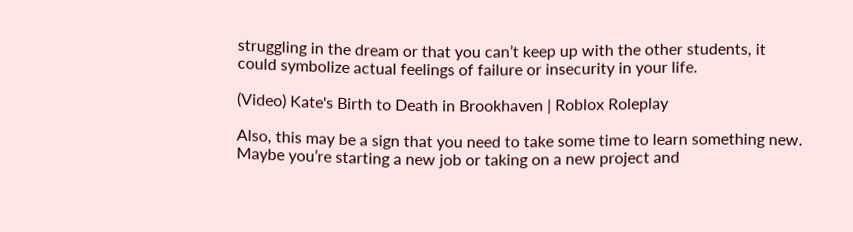struggling in the dream or that you can’t keep up with the other students, it could symbolize actual feelings of failure or insecurity in your life.

(Video) Kate's Birth to Death in Brookhaven | Roblox Roleplay

Also, this may be a sign that you need to take some time to learn something new. Maybe you’re starting a new job or taking on a new project and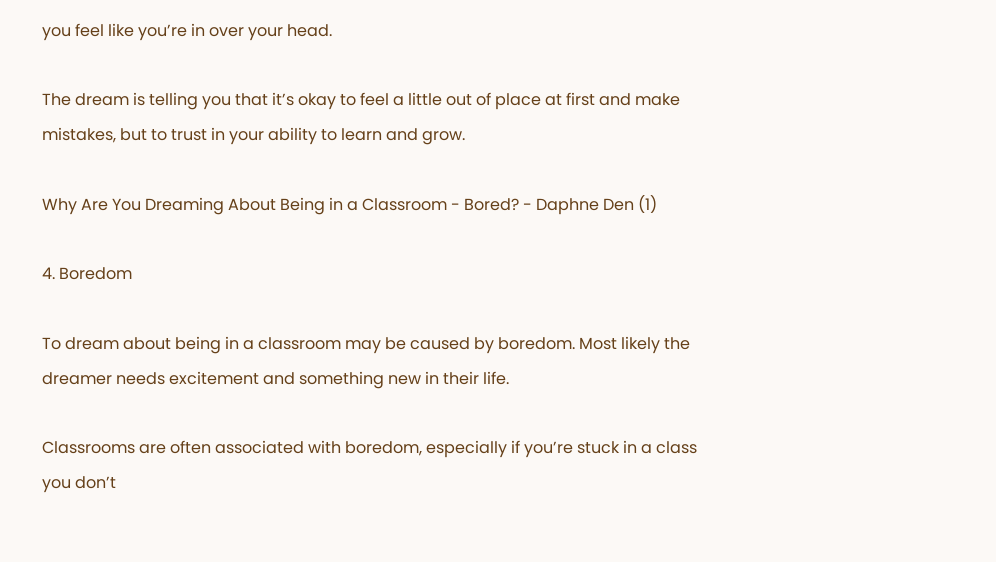you feel like you’re in over your head.

The dream is telling you that it’s okay to feel a little out of place at first and make mistakes, but to trust in your ability to learn and grow.

Why Are You Dreaming About Being in a Classroom - Bored? - Daphne Den (1)

4. Boredom

To dream about being in a classroom may be caused by boredom. Most likely the dreamer needs excitement and something new in their life.

Classrooms are often associated with boredom, especially if you’re stuck in a class you don’t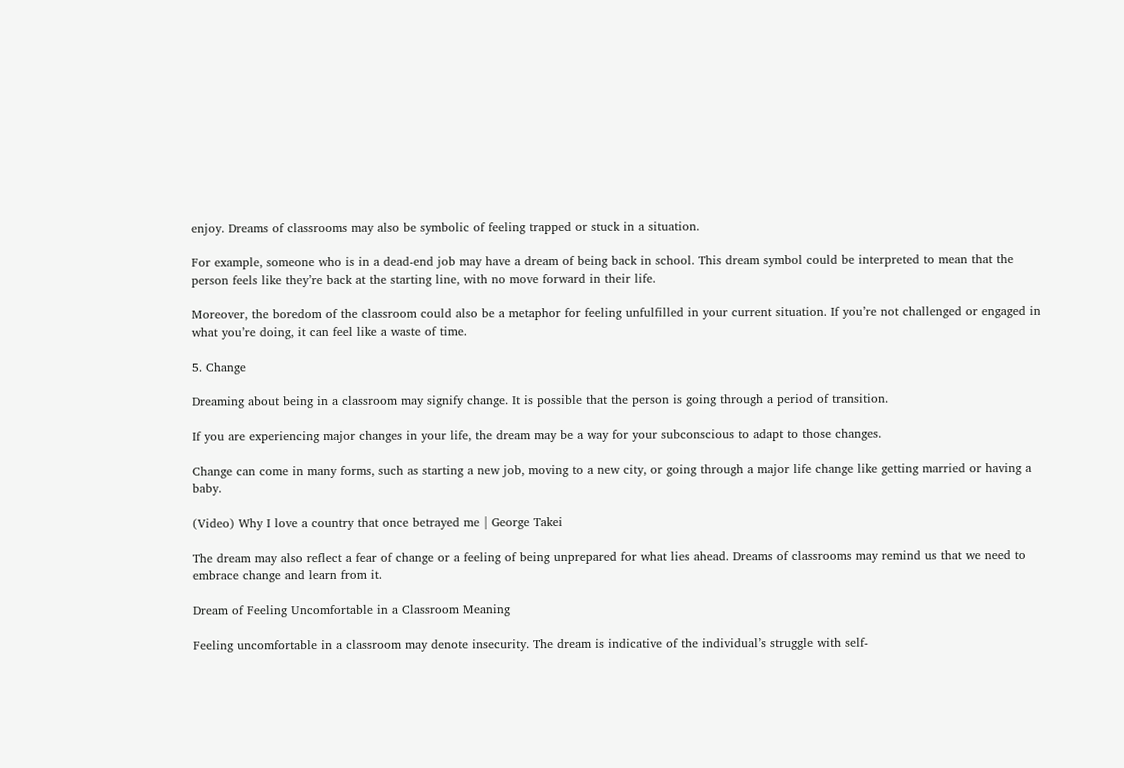enjoy. Dreams of classrooms may also be symbolic of feeling trapped or stuck in a situation.

For example, someone who is in a dead-end job may have a dream of being back in school. This dream symbol could be interpreted to mean that the person feels like they’re back at the starting line, with no move forward in their life.

Moreover, the boredom of the classroom could also be a metaphor for feeling unfulfilled in your current situation. If you’re not challenged or engaged in what you’re doing, it can feel like a waste of time.

5. Change

Dreaming about being in a classroom may signify change. It is possible that the person is going through a period of transition.

If you are experiencing major changes in your life, the dream may be a way for your subconscious to adapt to those changes.

Change can come in many forms, such as starting a new job, moving to a new city, or going through a major life change like getting married or having a baby.

(Video) Why I love a country that once betrayed me | George Takei

The dream may also reflect a fear of change or a feeling of being unprepared for what lies ahead. Dreams of classrooms may remind us that we need to embrace change and learn from it.

Dream of Feeling Uncomfortable in a Classroom Meaning

Feeling uncomfortable in a classroom may denote insecurity. The dream is indicative of the individual’s struggle with self-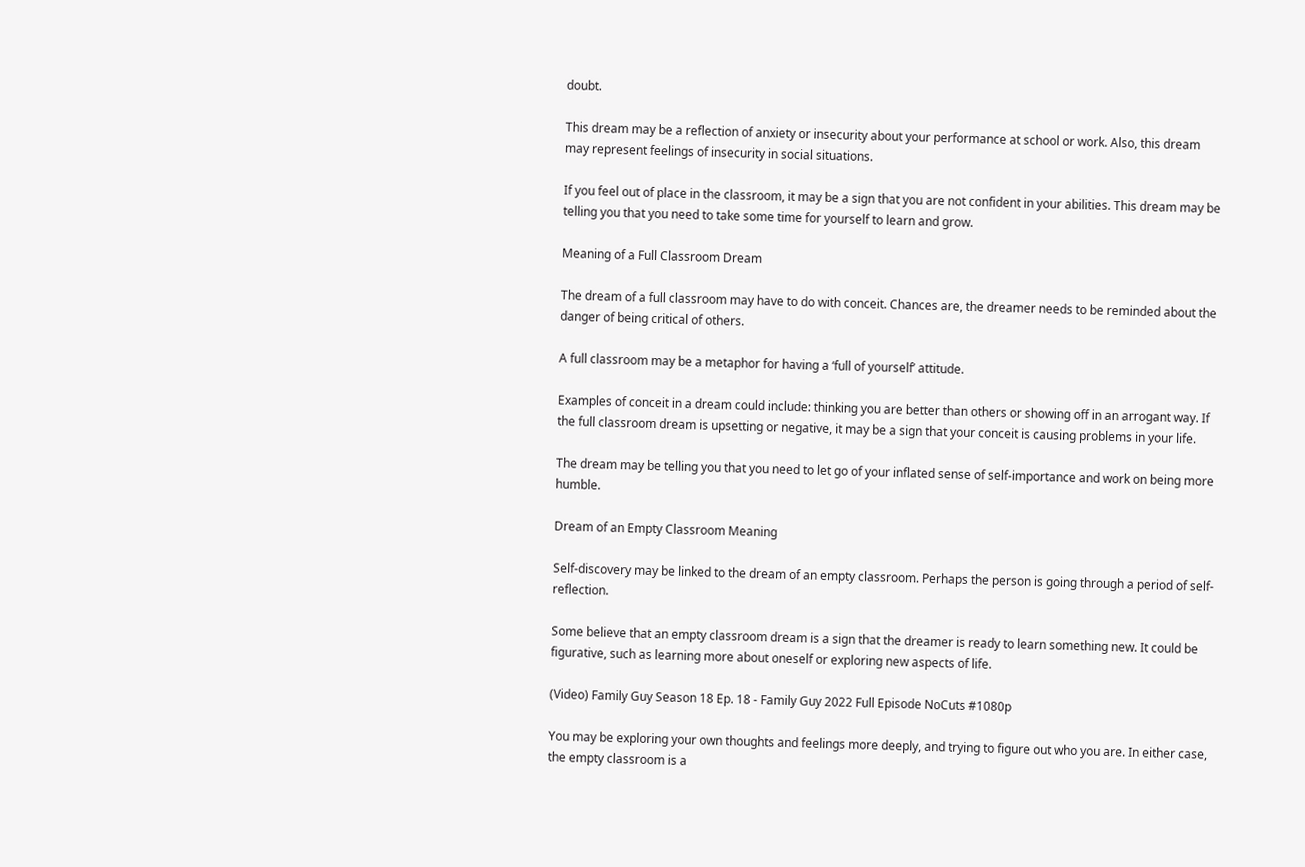doubt.

This dream may be a reflection of anxiety or insecurity about your performance at school or work. Also, this dream may represent feelings of insecurity in social situations.

If you feel out of place in the classroom, it may be a sign that you are not confident in your abilities. This dream may be telling you that you need to take some time for yourself to learn and grow.

Meaning of a Full Classroom Dream

The dream of a full classroom may have to do with conceit. Chances are, the dreamer needs to be reminded about the danger of being critical of others.

A full classroom may be a metaphor for having a ‘full of yourself’ attitude.

Examples of conceit in a dream could include: thinking you are better than others or showing off in an arrogant way. If the full classroom dream is upsetting or negative, it may be a sign that your conceit is causing problems in your life.

The dream may be telling you that you need to let go of your inflated sense of self-importance and work on being more humble.

Dream of an Empty Classroom Meaning

Self-discovery may be linked to the dream of an empty classroom. Perhaps the person is going through a period of self-reflection.

Some believe that an empty classroom dream is a sign that the dreamer is ready to learn something new. It could be figurative, such as learning more about oneself or exploring new aspects of life.

(Video) Family Guy Season 18 Ep. 18 - Family Guy 2022 Full Episode NoCuts #1080p

You may be exploring your own thoughts and feelings more deeply, and trying to figure out who you are. In either case, the empty classroom is a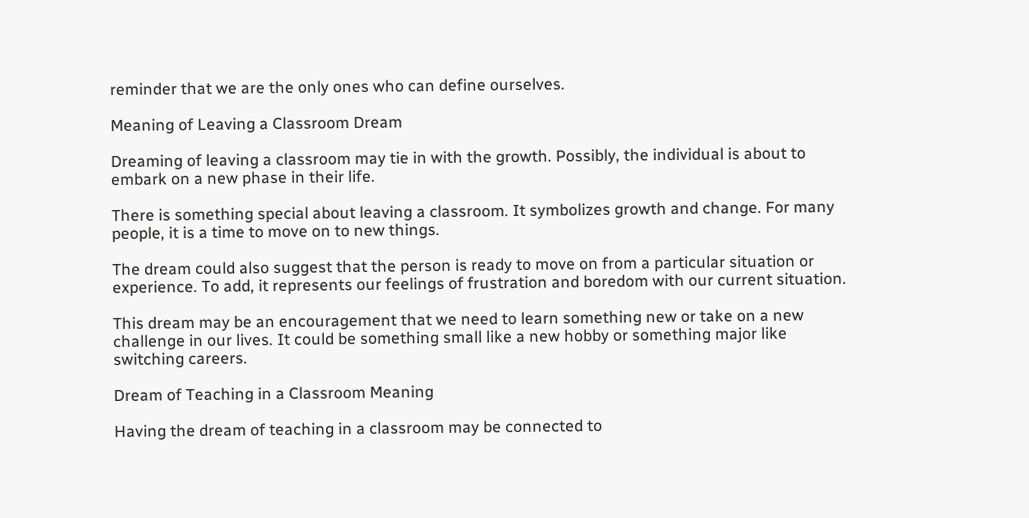reminder that we are the only ones who can define ourselves.

Meaning of Leaving a Classroom Dream

Dreaming of leaving a classroom may tie in with the growth. Possibly, the individual is about to embark on a new phase in their life.

There is something special about leaving a classroom. It symbolizes growth and change. For many people, it is a time to move on to new things.

The dream could also suggest that the person is ready to move on from a particular situation or experience. To add, it represents our feelings of frustration and boredom with our current situation.

This dream may be an encouragement that we need to learn something new or take on a new challenge in our lives. It could be something small like a new hobby or something major like switching careers.

Dream of Teaching in a Classroom Meaning

Having the dream of teaching in a classroom may be connected to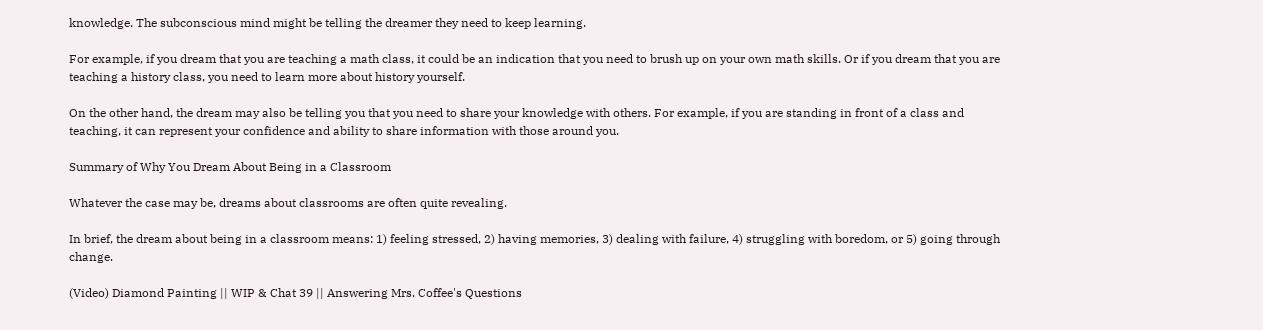knowledge. The subconscious mind might be telling the dreamer they need to keep learning.

For example, if you dream that you are teaching a math class, it could be an indication that you need to brush up on your own math skills. Or if you dream that you are teaching a history class, you need to learn more about history yourself.

On the other hand, the dream may also be telling you that you need to share your knowledge with others. For example, if you are standing in front of a class and teaching, it can represent your confidence and ability to share information with those around you.

Summary of Why You Dream About Being in a Classroom

Whatever the case may be, dreams about classrooms are often quite revealing.

In brief, the dream about being in a classroom means: 1) feeling stressed, 2) having memories, 3) dealing with failure, 4) struggling with boredom, or 5) going through change.

(Video) Diamond Painting || WIP & Chat 39 || Answering Mrs. Coffee's Questions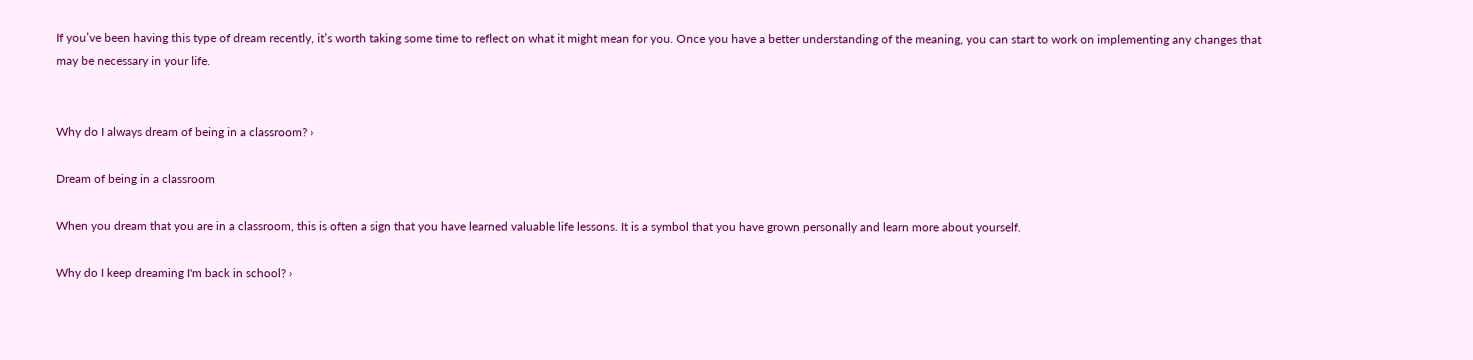If you’ve been having this type of dream recently, it’s worth taking some time to reflect on what it might mean for you. Once you have a better understanding of the meaning, you can start to work on implementing any changes that may be necessary in your life.


Why do I always dream of being in a classroom? ›

Dream of being in a classroom

When you dream that you are in a classroom, this is often a sign that you have learned valuable life lessons. It is a symbol that you have grown personally and learn more about yourself.

Why do I keep dreaming I'm back in school? ›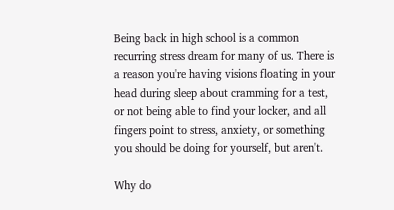Being back in high school is a common recurring stress dream for many of us. There is a reason you're having visions floating in your head during sleep about cramming for a test, or not being able to find your locker, and all fingers point to stress, anxiety, or something you should be doing for yourself, but aren't.

Why do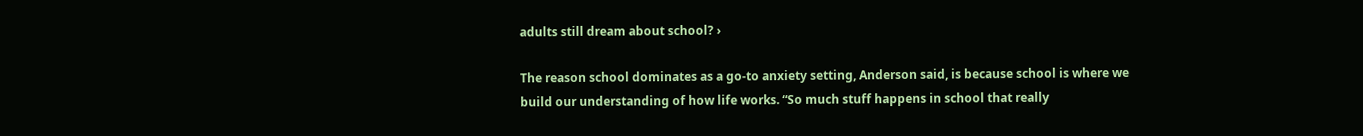adults still dream about school? ›

The reason school dominates as a go-to anxiety setting, Anderson said, is because school is where we build our understanding of how life works. “So much stuff happens in school that really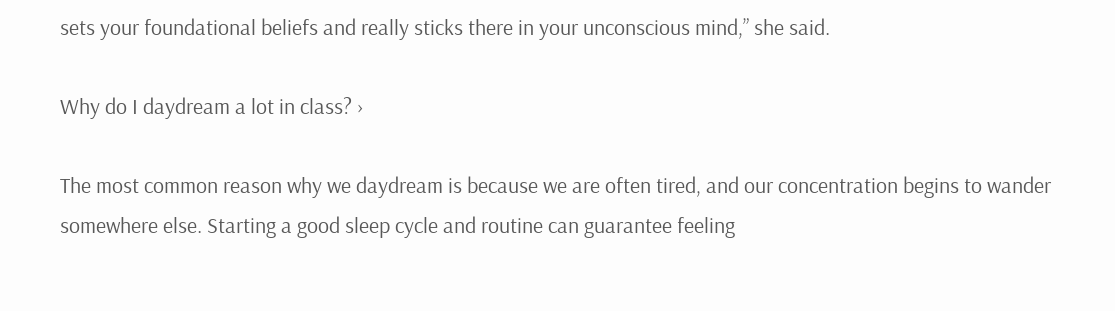sets your foundational beliefs and really sticks there in your unconscious mind,” she said.

Why do I daydream a lot in class? ›

The most common reason why we daydream is because we are often tired, and our concentration begins to wander somewhere else. Starting a good sleep cycle and routine can guarantee feeling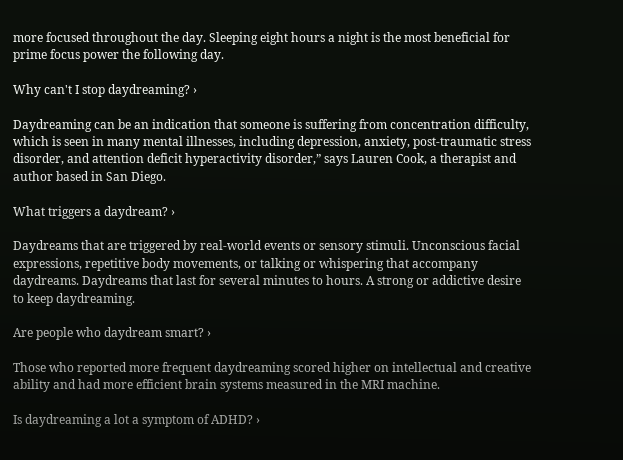more focused throughout the day. Sleeping eight hours a night is the most beneficial for prime focus power the following day.

Why can't I stop daydreaming? ›

Daydreaming can be an indication that someone is suffering from concentration difficulty, which is seen in many mental illnesses, including depression, anxiety, post-traumatic stress disorder, and attention deficit hyperactivity disorder,” says Lauren Cook, a therapist and author based in San Diego.

What triggers a daydream? ›

Daydreams that are triggered by real-world events or sensory stimuli. Unconscious facial expressions, repetitive body movements, or talking or whispering that accompany daydreams. Daydreams that last for several minutes to hours. A strong or addictive desire to keep daydreaming.

Are people who daydream smart? ›

Those who reported more frequent daydreaming scored higher on intellectual and creative ability and had more efficient brain systems measured in the MRI machine.

Is daydreaming a lot a symptom of ADHD? ›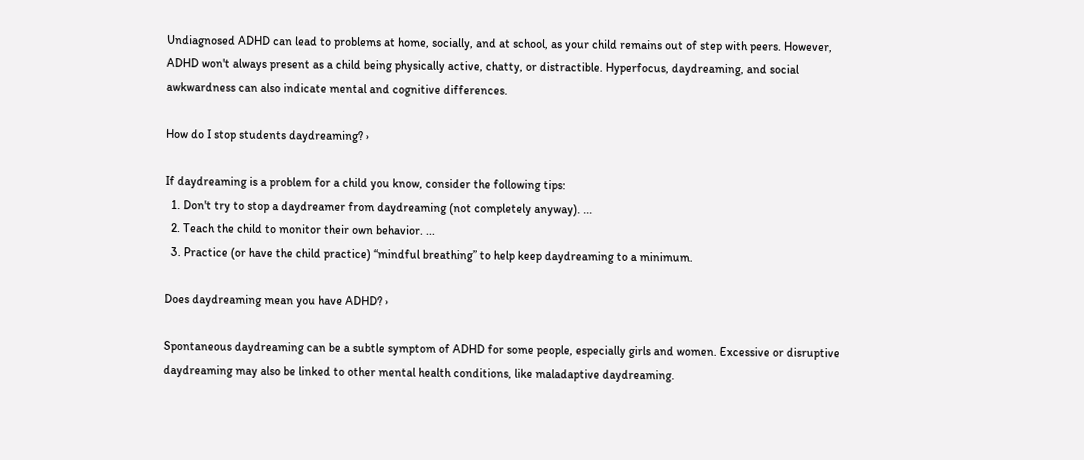Undiagnosed ADHD can lead to problems at home, socially, and at school, as your child remains out of step with peers. However, ADHD won't always present as a child being physically active, chatty, or distractible. Hyperfocus, daydreaming, and social awkwardness can also indicate mental and cognitive differences.

How do I stop students daydreaming? ›

If daydreaming is a problem for a child you know, consider the following tips:
  1. Don't try to stop a daydreamer from daydreaming (not completely anyway). ...
  2. Teach the child to monitor their own behavior. ...
  3. Practice (or have the child practice) “mindful breathing” to help keep daydreaming to a minimum.

Does daydreaming mean you have ADHD? ›

Spontaneous daydreaming can be a subtle symptom of ADHD for some people, especially girls and women. Excessive or disruptive daydreaming may also be linked to other mental health conditions, like maladaptive daydreaming.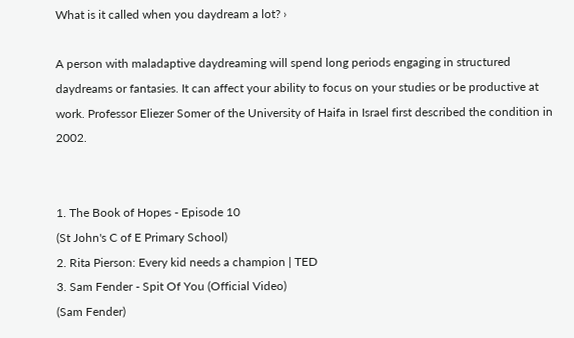What is it called when you daydream a lot? ›

A person with maladaptive daydreaming will spend long periods engaging in structured daydreams or fantasies. It can affect your ability to focus on your studies or be productive at work. Professor Eliezer Somer of the University of Haifa in Israel first described the condition in 2002.


1. The Book of Hopes - Episode 10
(St John's C of E Primary School)
2. Rita Pierson: Every kid needs a champion | TED
3. Sam Fender - Spit Of You (Official Video)
(Sam Fender)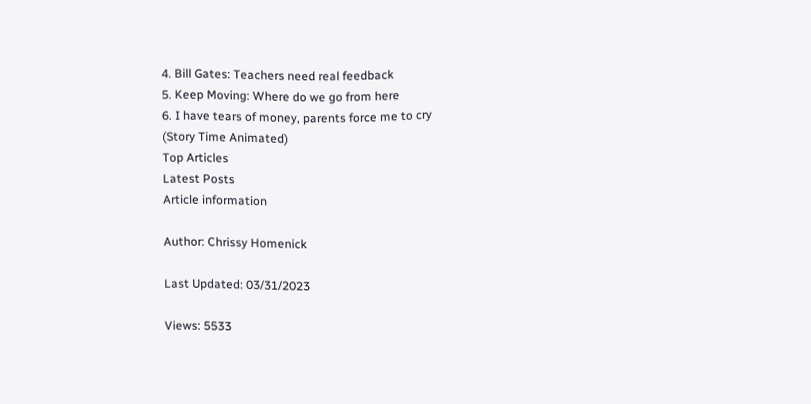4. Bill Gates: Teachers need real feedback
5. Keep Moving: Where do we go from here
6. I have tears of money, parents force me to cry
(Story Time Animated)
Top Articles
Latest Posts
Article information

Author: Chrissy Homenick

Last Updated: 03/31/2023

Views: 5533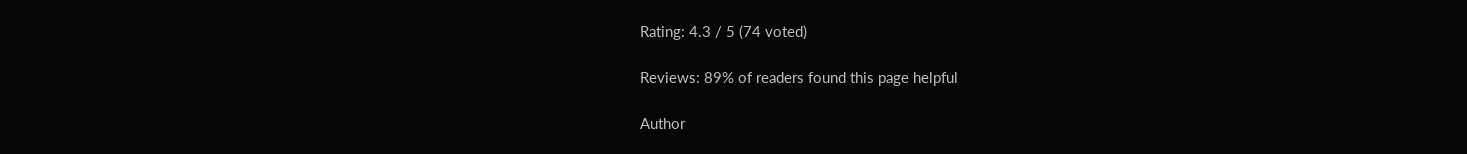Rating: 4.3 / 5 (74 voted)

Reviews: 89% of readers found this page helpful

Author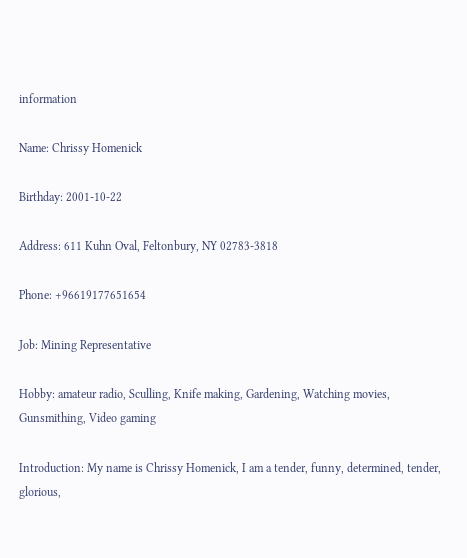information

Name: Chrissy Homenick

Birthday: 2001-10-22

Address: 611 Kuhn Oval, Feltonbury, NY 02783-3818

Phone: +96619177651654

Job: Mining Representative

Hobby: amateur radio, Sculling, Knife making, Gardening, Watching movies, Gunsmithing, Video gaming

Introduction: My name is Chrissy Homenick, I am a tender, funny, determined, tender, glorious,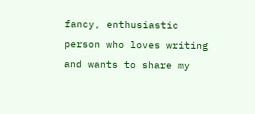fancy, enthusiastic person who loves writing and wants to share my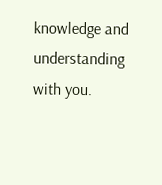knowledge and understanding with you.